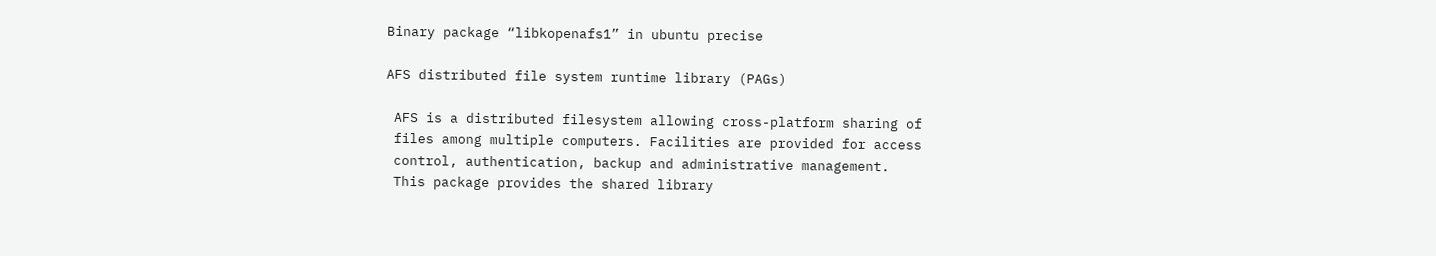Binary package “libkopenafs1” in ubuntu precise

AFS distributed file system runtime library (PAGs)

 AFS is a distributed filesystem allowing cross-platform sharing of
 files among multiple computers. Facilities are provided for access
 control, authentication, backup and administrative management.
 This package provides the shared library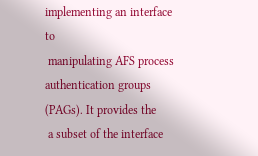implementing an interface to
 manipulating AFS process authentication groups (PAGs). It provides the
 a subset of the interface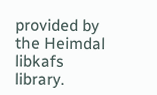provided by the Heimdal libkafs library.